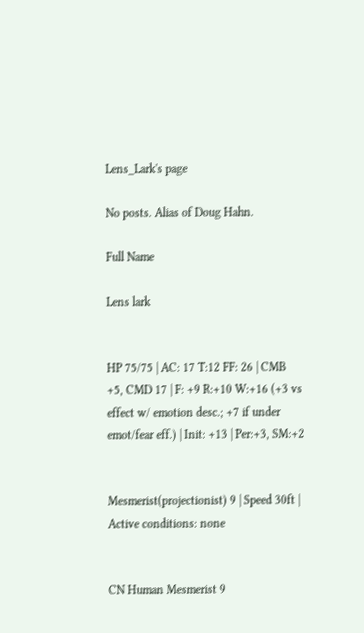Lens_Lark's page

No posts. Alias of Doug Hahn.

Full Name

Lens lark


HP 75/75 | AC: 17 T:12 FF: 26 | CMB +5, CMD 17 | F: +9 R:+10 W:+16 (+3 vs effect w/ emotion desc.; +7 if under emot/fear eff.) | Init: +13 | Per:+3, SM:+2


Mesmerist(projectionist) 9 | Speed 30ft | Active conditions: none


CN Human Mesmerist 9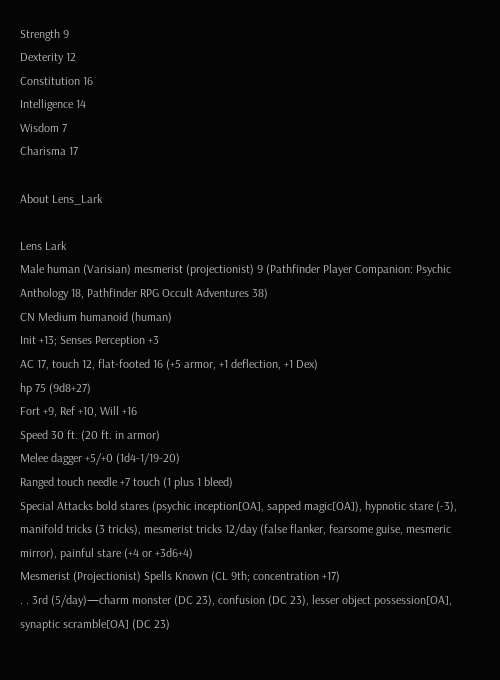Strength 9
Dexterity 12
Constitution 16
Intelligence 14
Wisdom 7
Charisma 17

About Lens_Lark

Lens Lark
Male human (Varisian) mesmerist (projectionist) 9 (Pathfinder Player Companion: Psychic Anthology 18, Pathfinder RPG Occult Adventures 38)
CN Medium humanoid (human)
Init +13; Senses Perception +3
AC 17, touch 12, flat-footed 16 (+5 armor, +1 deflection, +1 Dex)
hp 75 (9d8+27)
Fort +9, Ref +10, Will +16
Speed 30 ft. (20 ft. in armor)
Melee dagger +5/+0 (1d4-1/19-20)
Ranged touch needle +7 touch (1 plus 1 bleed)
Special Attacks bold stares (psychic inception[OA], sapped magic[OA]), hypnotic stare (-3), manifold tricks (3 tricks), mesmerist tricks 12/day (false flanker, fearsome guise, mesmeric mirror), painful stare (+4 or +3d6+4)
Mesmerist (Projectionist) Spells Known (CL 9th; concentration +17)
. . 3rd (5/day)—charm monster (DC 23), confusion (DC 23), lesser object possession[OA], synaptic scramble[OA] (DC 23)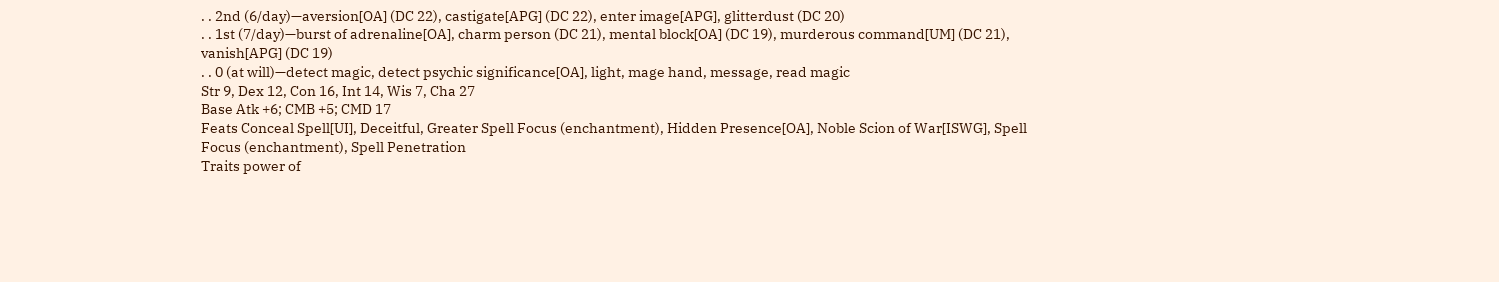. . 2nd (6/day)—aversion[OA] (DC 22), castigate[APG] (DC 22), enter image[APG], glitterdust (DC 20)
. . 1st (7/day)—burst of adrenaline[OA], charm person (DC 21), mental block[OA] (DC 19), murderous command[UM] (DC 21), vanish[APG] (DC 19)
. . 0 (at will)—detect magic, detect psychic significance[OA], light, mage hand, message, read magic
Str 9, Dex 12, Con 16, Int 14, Wis 7, Cha 27
Base Atk +6; CMB +5; CMD 17
Feats Conceal Spell[UI], Deceitful, Greater Spell Focus (enchantment), Hidden Presence[OA], Noble Scion of War[ISWG], Spell Focus (enchantment), Spell Penetration
Traits power of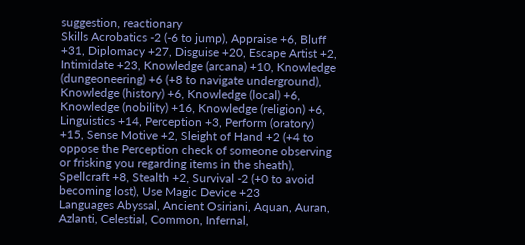suggestion, reactionary
Skills Acrobatics -2 (-6 to jump), Appraise +6, Bluff +31, Diplomacy +27, Disguise +20, Escape Artist +2, Intimidate +23, Knowledge (arcana) +10, Knowledge (dungeoneering) +6 (+8 to navigate underground), Knowledge (history) +6, Knowledge (local) +6, Knowledge (nobility) +16, Knowledge (religion) +6, Linguistics +14, Perception +3, Perform (oratory) +15, Sense Motive +2, Sleight of Hand +2 (+4 to oppose the Perception check of someone observing or frisking you regarding items in the sheath), Spellcraft +8, Stealth +2, Survival -2 (+0 to avoid becoming lost), Use Magic Device +23
Languages Abyssal, Ancient Osiriani, Aquan, Auran, Azlanti, Celestial, Common, Infernal,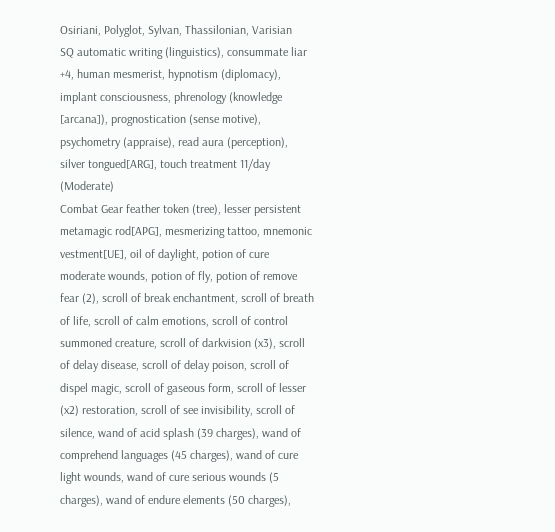Osiriani, Polyglot, Sylvan, Thassilonian, Varisian
SQ automatic writing (linguistics), consummate liar +4, human mesmerist, hypnotism (diplomacy), implant consciousness, phrenology (knowledge [arcana]), prognostication (sense motive), psychometry (appraise), read aura (perception), silver tongued[ARG], touch treatment 11/day (Moderate)
Combat Gear feather token (tree), lesser persistent metamagic rod[APG], mesmerizing tattoo, mnemonic vestment[UE], oil of daylight, potion of cure moderate wounds, potion of fly, potion of remove fear (2), scroll of break enchantment, scroll of breath of life, scroll of calm emotions, scroll of control summoned creature, scroll of darkvision (x3), scroll of delay disease, scroll of delay poison, scroll of dispel magic, scroll of gaseous form, scroll of lesser (x2) restoration, scroll of see invisibility, scroll of silence, wand of acid splash (39 charges), wand of comprehend languages (45 charges), wand of cure light wounds, wand of cure serious wounds (5 charges), wand of endure elements (50 charges),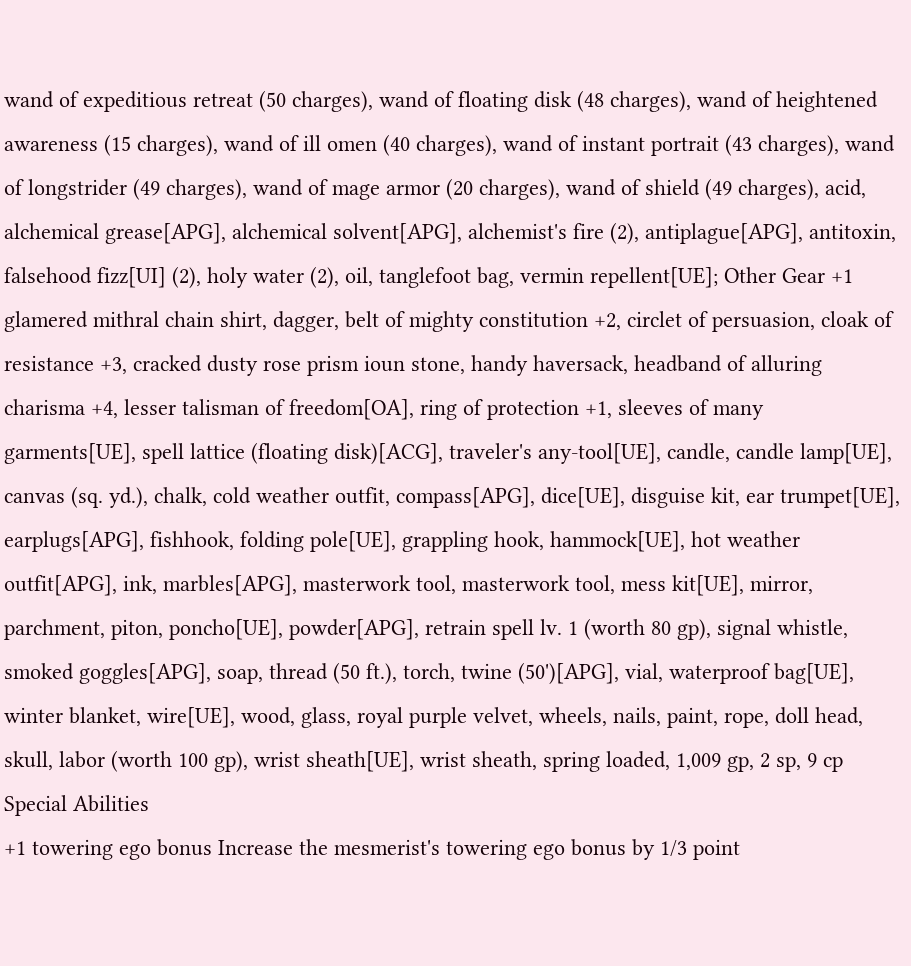wand of expeditious retreat (50 charges), wand of floating disk (48 charges), wand of heightened awareness (15 charges), wand of ill omen (40 charges), wand of instant portrait (43 charges), wand of longstrider (49 charges), wand of mage armor (20 charges), wand of shield (49 charges), acid, alchemical grease[APG], alchemical solvent[APG], alchemist's fire (2), antiplague[APG], antitoxin, falsehood fizz[UI] (2), holy water (2), oil, tanglefoot bag, vermin repellent[UE]; Other Gear +1 glamered mithral chain shirt, dagger, belt of mighty constitution +2, circlet of persuasion, cloak of resistance +3, cracked dusty rose prism ioun stone, handy haversack, headband of alluring charisma +4, lesser talisman of freedom[OA], ring of protection +1, sleeves of many garments[UE], spell lattice (floating disk)[ACG], traveler's any-tool[UE], candle, candle lamp[UE], canvas (sq. yd.), chalk, cold weather outfit, compass[APG], dice[UE], disguise kit, ear trumpet[UE], earplugs[APG], fishhook, folding pole[UE], grappling hook, hammock[UE], hot weather outfit[APG], ink, marbles[APG], masterwork tool, masterwork tool, mess kit[UE], mirror, parchment, piton, poncho[UE], powder[APG], retrain spell lv. 1 (worth 80 gp), signal whistle, smoked goggles[APG], soap, thread (50 ft.), torch, twine (50')[APG], vial, waterproof bag[UE], winter blanket, wire[UE], wood, glass, royal purple velvet, wheels, nails, paint, rope, doll head, skull, labor (worth 100 gp), wrist sheath[UE], wrist sheath, spring loaded, 1,009 gp, 2 sp, 9 cp
Special Abilities
+1 towering ego bonus Increase the mesmerist's towering ego bonus by 1/3 point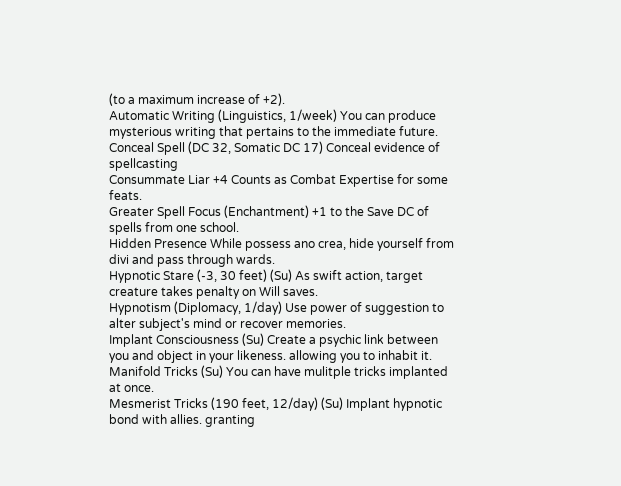(to a maximum increase of +2).
Automatic Writing (Linguistics, 1/week) You can produce mysterious writing that pertains to the immediate future.
Conceal Spell (DC 32, Somatic DC 17) Conceal evidence of spellcasting
Consummate Liar +4 Counts as Combat Expertise for some feats.
Greater Spell Focus (Enchantment) +1 to the Save DC of spells from one school.
Hidden Presence While possess ano crea, hide yourself from divi and pass through wards.
Hypnotic Stare (-3, 30 feet) (Su) As swift action, target creature takes penalty on Will saves.
Hypnotism (Diplomacy, 1/day) Use power of suggestion to alter subject's mind or recover memories.
Implant Consciousness (Su) Create a psychic link between you and object in your likeness. allowing you to inhabit it.
Manifold Tricks (Su) You can have mulitple tricks implanted at once.
Mesmerist Tricks (190 feet, 12/day) (Su) Implant hypnotic bond with allies. granting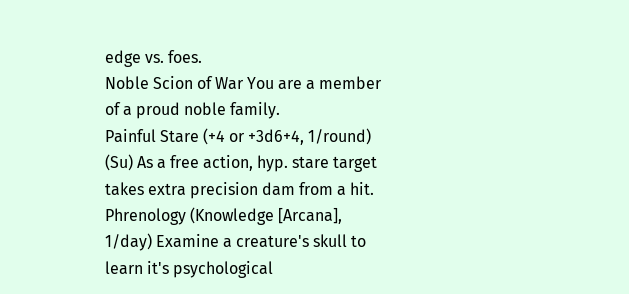edge vs. foes.
Noble Scion of War You are a member of a proud noble family.
Painful Stare (+4 or +3d6+4, 1/round) (Su) As a free action, hyp. stare target takes extra precision dam from a hit.
Phrenology (Knowledge [Arcana], 1/day) Examine a creature's skull to learn it's psychological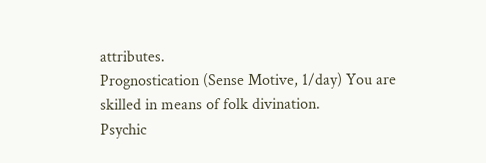attributes.
Prognostication (Sense Motive, 1/day) You are skilled in means of folk divination.
Psychic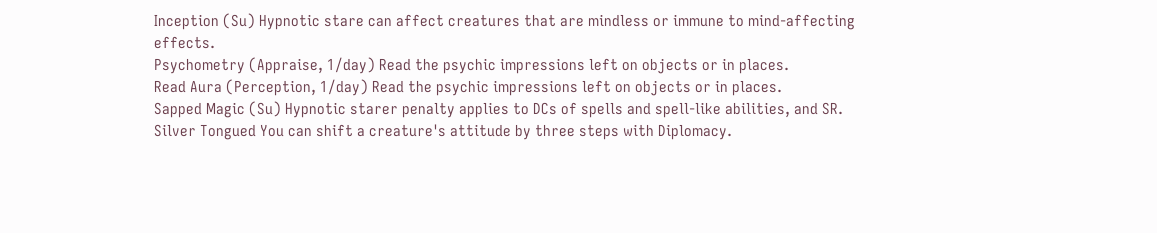Inception (Su) Hypnotic stare can affect creatures that are mindless or immune to mind-affecting effects.
Psychometry (Appraise, 1/day) Read the psychic impressions left on objects or in places.
Read Aura (Perception, 1/day) Read the psychic impressions left on objects or in places.
Sapped Magic (Su) Hypnotic starer penalty applies to DCs of spells and spell-like abilities, and SR.
Silver Tongued You can shift a creature's attitude by three steps with Diplomacy.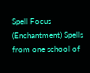Spell Focus (Enchantment) Spells from one school of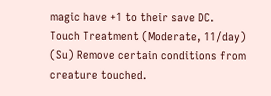magic have +1 to their save DC.
Touch Treatment (Moderate, 11/day) (Su) Remove certain conditions from creature touched.